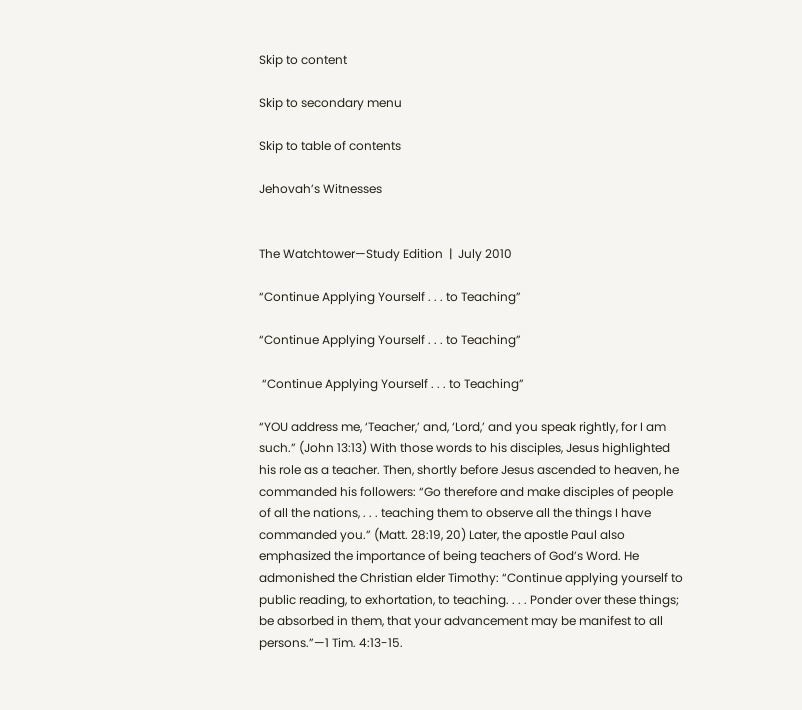Skip to content

Skip to secondary menu

Skip to table of contents

Jehovah’s Witnesses


The Watchtower—Study Edition  |  July 2010

“Continue Applying Yourself . . . to Teaching”

“Continue Applying Yourself . . . to Teaching”

 “Continue Applying Yourself . . . to Teaching”

“YOU address me, ‘Teacher,’ and, ‘Lord,’ and you speak rightly, for I am such.” (John 13:13) With those words to his disciples, Jesus highlighted his role as a teacher. Then, shortly before Jesus ascended to heaven, he commanded his followers: “Go therefore and make disciples of people of all the nations, . . . teaching them to observe all the things I have commanded you.” (Matt. 28:19, 20) Later, the apostle Paul also emphasized the importance of being teachers of God’s Word. He admonished the Christian elder Timothy: “Continue applying yourself to public reading, to exhortation, to teaching. . . . Ponder over these things; be absorbed in them, that your advancement may be manifest to all persons.”—1 Tim. 4:13-15.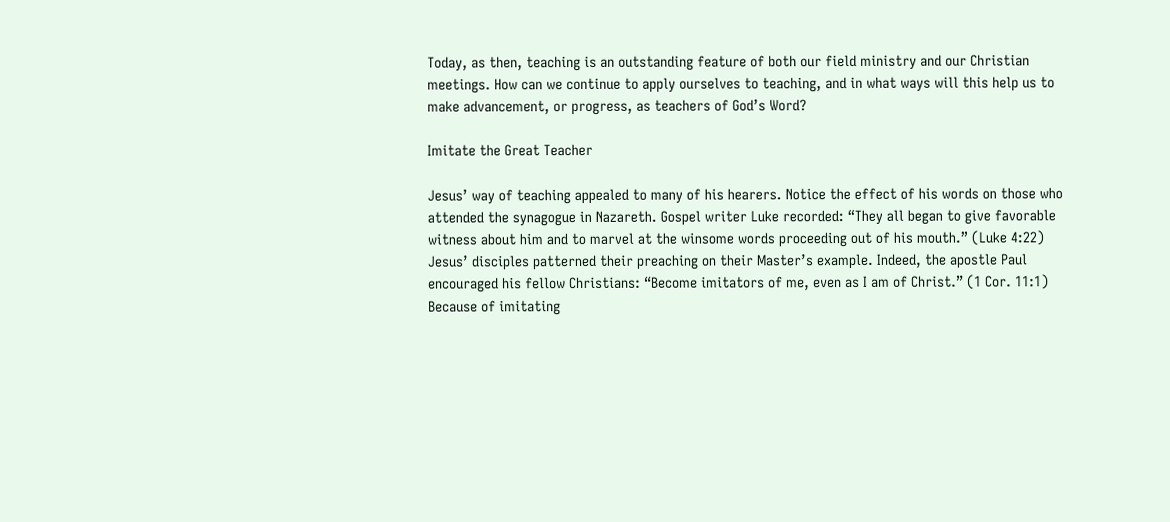Today, as then, teaching is an outstanding feature of both our field ministry and our Christian meetings. How can we continue to apply ourselves to teaching, and in what ways will this help us to make advancement, or progress, as teachers of God’s Word?

Imitate the Great Teacher

Jesus’ way of teaching appealed to many of his hearers. Notice the effect of his words on those who attended the synagogue in Nazareth. Gospel writer Luke recorded: “They all began to give favorable witness about him and to marvel at the winsome words proceeding out of his mouth.” (Luke 4:22) Jesus’ disciples patterned their preaching on their Master’s example. Indeed, the apostle Paul encouraged his fellow Christians: “Become imitators of me, even as I am of Christ.” (1 Cor. 11:1) Because of imitating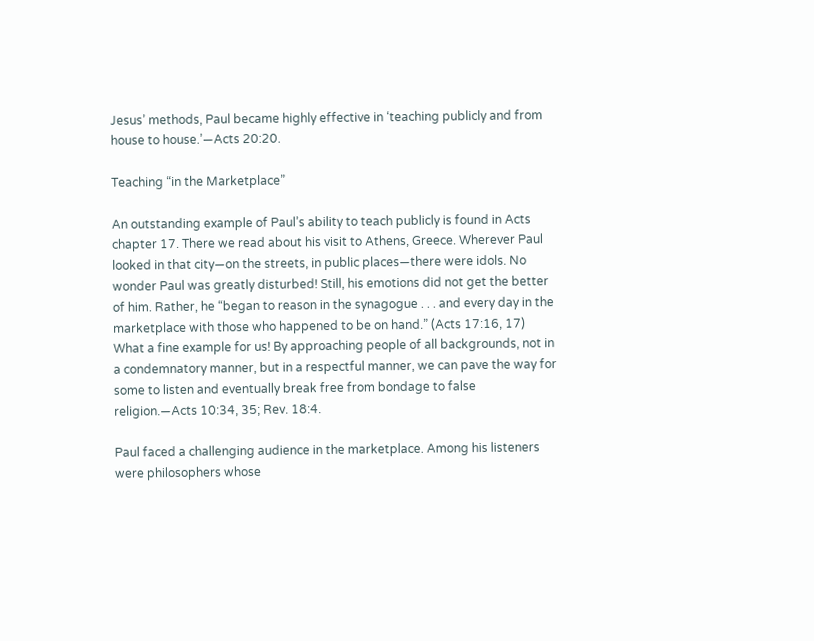Jesus’ methods, Paul became highly effective in ‘teaching publicly and from house to house.’—Acts 20:20.

Teaching “in the Marketplace”

An outstanding example of Paul’s ability to teach publicly is found in Acts chapter 17. There we read about his visit to Athens, Greece. Wherever Paul looked in that city—on the streets, in public places—there were idols. No wonder Paul was greatly disturbed! Still, his emotions did not get the better of him. Rather, he “began to reason in the synagogue . . . and every day in the marketplace with those who happened to be on hand.” (Acts 17:16, 17) What a fine example for us! By approaching people of all backgrounds, not in a condemnatory manner, but in a respectful manner, we can pave the way for some to listen and eventually break free from bondage to false religion.—Acts 10:34, 35; Rev. 18:4.

Paul faced a challenging audience in the marketplace. Among his listeners were philosophers whose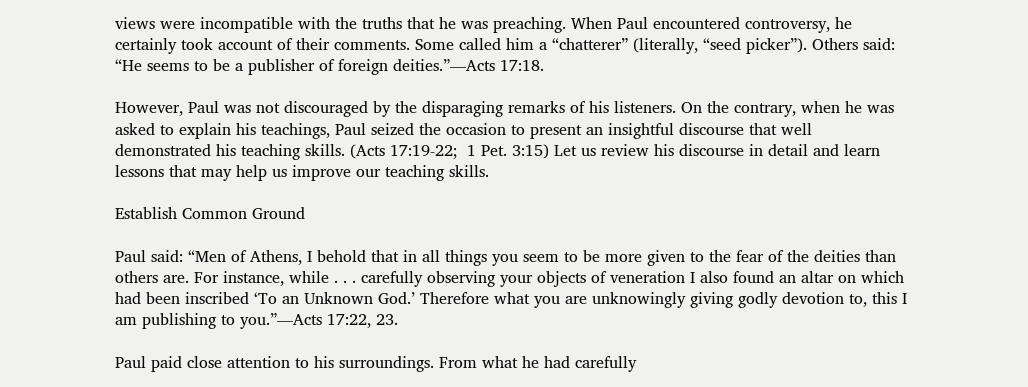views were incompatible with the truths that he was preaching. When Paul encountered controversy, he certainly took account of their comments. Some called him a “chatterer” (literally, “seed picker”). Others said: “He seems to be a publisher of foreign deities.”—Acts 17:18.

However, Paul was not discouraged by the disparaging remarks of his listeners. On the contrary, when he was asked to explain his teachings, Paul seized the occasion to present an insightful discourse that well demonstrated his teaching skills. (Acts 17:19-22;  1 Pet. 3:15) Let us review his discourse in detail and learn lessons that may help us improve our teaching skills.

Establish Common Ground

Paul said: “Men of Athens, I behold that in all things you seem to be more given to the fear of the deities than others are. For instance, while . . . carefully observing your objects of veneration I also found an altar on which had been inscribed ‘To an Unknown God.’ Therefore what you are unknowingly giving godly devotion to, this I am publishing to you.”—Acts 17:22, 23.

Paul paid close attention to his surroundings. From what he had carefully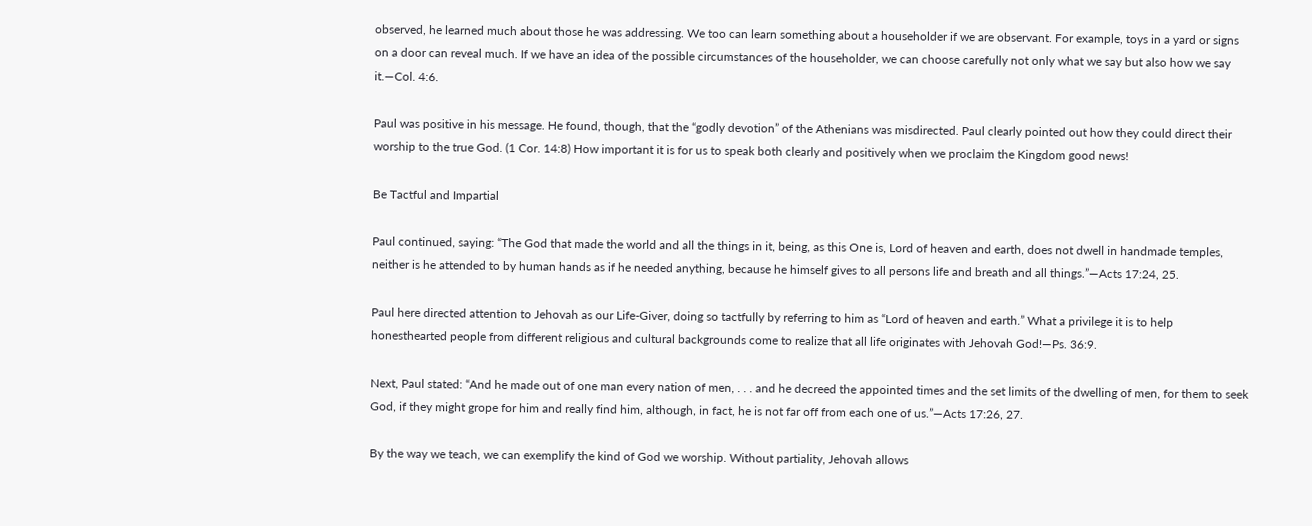observed, he learned much about those he was addressing. We too can learn something about a householder if we are observant. For example, toys in a yard or signs on a door can reveal much. If we have an idea of the possible circumstances of the householder, we can choose carefully not only what we say but also how we say it.—Col. 4:6.

Paul was positive in his message. He found, though, that the “godly devotion” of the Athenians was misdirected. Paul clearly pointed out how they could direct their worship to the true God. (1 Cor. 14:8) How important it is for us to speak both clearly and positively when we proclaim the Kingdom good news!

Be Tactful and Impartial

Paul continued, saying: “The God that made the world and all the things in it, being, as this One is, Lord of heaven and earth, does not dwell in handmade temples, neither is he attended to by human hands as if he needed anything, because he himself gives to all persons life and breath and all things.”—Acts 17:24, 25.

Paul here directed attention to Jehovah as our Life-Giver, doing so tactfully by referring to him as “Lord of heaven and earth.” What a privilege it is to help honesthearted people from different religious and cultural backgrounds come to realize that all life originates with Jehovah God!—Ps. 36:9.

Next, Paul stated: “And he made out of one man every nation of men, . . . and he decreed the appointed times and the set limits of the dwelling of men, for them to seek God, if they might grope for him and really find him, although, in fact, he is not far off from each one of us.”—Acts 17:26, 27.

By the way we teach, we can exemplify the kind of God we worship. Without partiality, Jehovah allows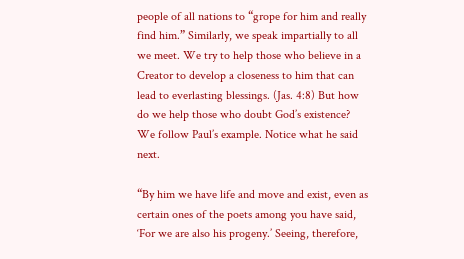people of all nations to “grope for him and really find him.” Similarly, we speak impartially to all we meet. We try to help those who believe in a Creator to develop a closeness to him that can lead to everlasting blessings. (Jas. 4:8) But how do we help those who doubt God’s existence? We follow Paul’s example. Notice what he said next.

“By him we have life and move and exist, even as certain ones of the poets among you have said, ‘For we are also his progeny.’ Seeing, therefore,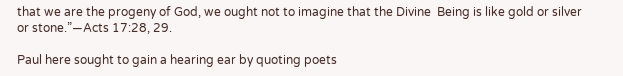that we are the progeny of God, we ought not to imagine that the Divine  Being is like gold or silver or stone.”—Acts 17:28, 29.

Paul here sought to gain a hearing ear by quoting poets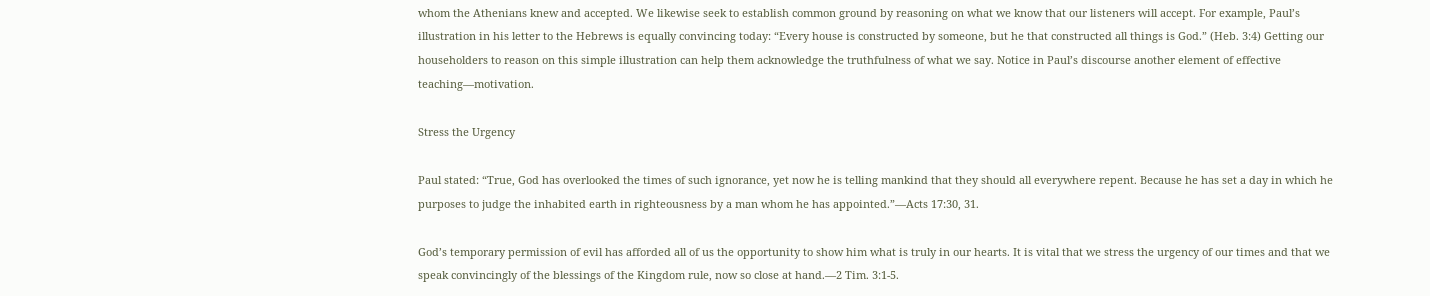whom the Athenians knew and accepted. We likewise seek to establish common ground by reasoning on what we know that our listeners will accept. For example, Paul’s illustration in his letter to the Hebrews is equally convincing today: “Every house is constructed by someone, but he that constructed all things is God.” (Heb. 3:4) Getting our householders to reason on this simple illustration can help them acknowledge the truthfulness of what we say. Notice in Paul’s discourse another element of effective teaching—motivation.

Stress the Urgency

Paul stated: “True, God has overlooked the times of such ignorance, yet now he is telling mankind that they should all everywhere repent. Because he has set a day in which he purposes to judge the inhabited earth in righteousness by a man whom he has appointed.”—Acts 17:30, 31.

God’s temporary permission of evil has afforded all of us the opportunity to show him what is truly in our hearts. It is vital that we stress the urgency of our times and that we speak convincingly of the blessings of the Kingdom rule, now so close at hand.—2 Tim. 3:1-5.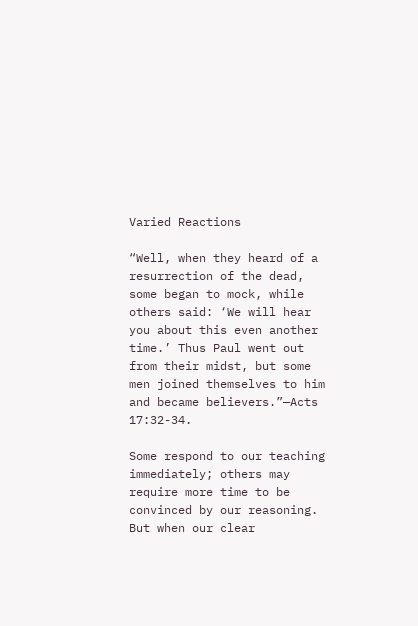Varied Reactions

“Well, when they heard of a resurrection of the dead, some began to mock, while others said: ‘We will hear you about this even another time.’ Thus Paul went out from their midst, but some men joined themselves to him and became believers.”—Acts 17:32-34.

Some respond to our teaching immediately; others may require more time to be convinced by our reasoning. But when our clear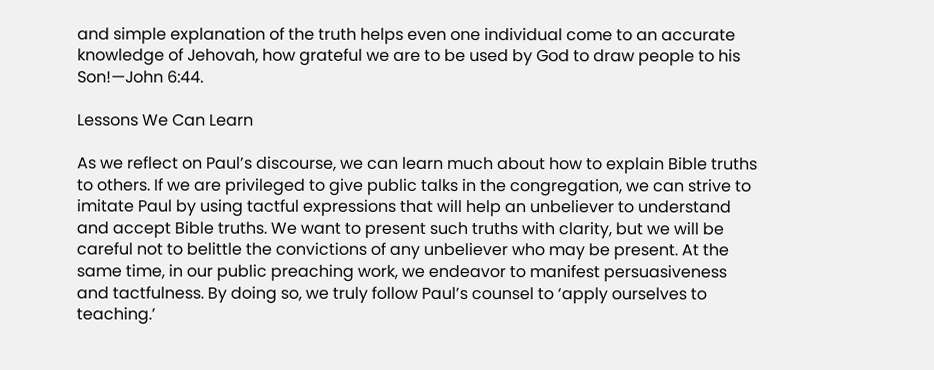and simple explanation of the truth helps even one individual come to an accurate knowledge of Jehovah, how grateful we are to be used by God to draw people to his Son!—John 6:44.

Lessons We Can Learn

As we reflect on Paul’s discourse, we can learn much about how to explain Bible truths to others. If we are privileged to give public talks in the congregation, we can strive to imitate Paul by using tactful expressions that will help an unbeliever to understand and accept Bible truths. We want to present such truths with clarity, but we will be careful not to belittle the convictions of any unbeliever who may be present. At the same time, in our public preaching work, we endeavor to manifest persuasiveness and tactfulness. By doing so, we truly follow Paul’s counsel to ‘apply ourselves to teaching.’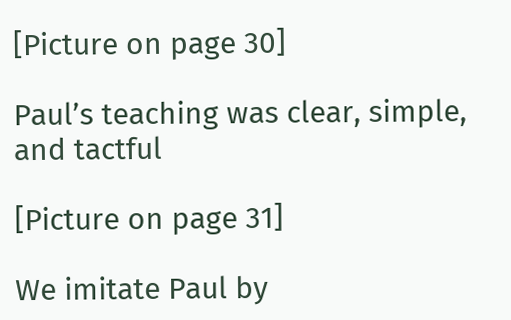[Picture on page 30]

Paul’s teaching was clear, simple, and tactful

[Picture on page 31]

We imitate Paul by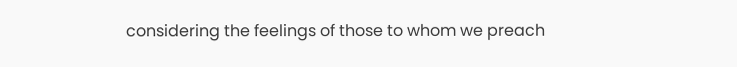considering the feelings of those to whom we preach